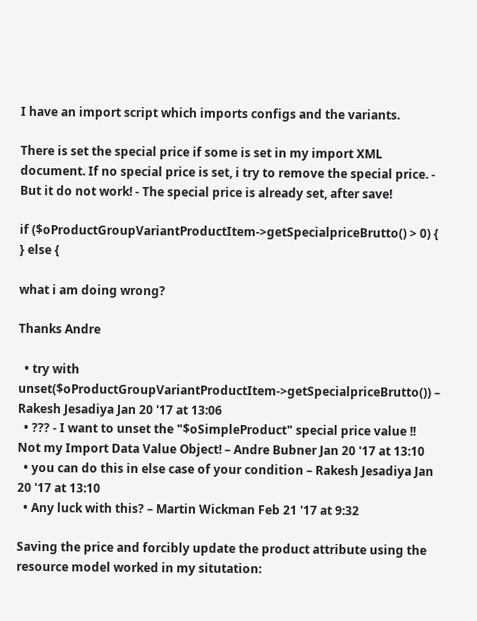I have an import script which imports configs and the variants.

There is set the special price if some is set in my import XML document. If no special price is set, i try to remove the special price. - But it do not work! - The special price is already set, after save!

if ($oProductGroupVariantProductItem->getSpecialpriceBrutto() > 0) {
} else {

what i am doing wrong?

Thanks Andre

  • try with unset($oProductGroupVariantProductItem->getSpecialpriceBrutto()) – Rakesh Jesadiya Jan 20 '17 at 13:06
  • ??? - I want to unset the "$oSimpleProduct" special price value !! Not my Import Data Value Object! – Andre Bubner Jan 20 '17 at 13:10
  • you can do this in else case of your condition – Rakesh Jesadiya Jan 20 '17 at 13:10
  • Any luck with this? – Martin Wickman Feb 21 '17 at 9:32

Saving the price and forcibly update the product attribute using the resource model worked in my situtation: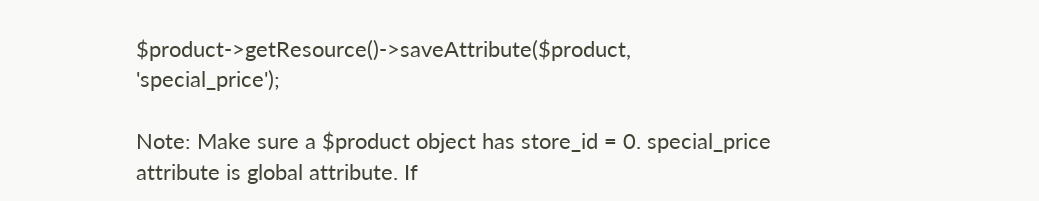$product->getResource()->saveAttribute($product, 'special_price');

Note: Make sure a $product object has store_id = 0. special_price attribute is global attribute. If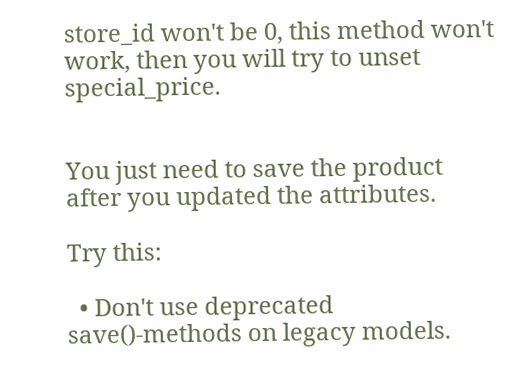store_id won't be 0, this method won't work, then you will try to unset special_price.


You just need to save the product after you updated the attributes.

Try this:

  • Don't use deprecated save()-methods on legacy models.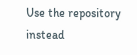Use the repository instead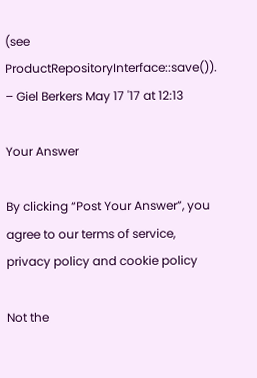(see ProductRepositoryInterface::save()). – Giel Berkers May 17 '17 at 12:13

Your Answer

By clicking “Post Your Answer”, you agree to our terms of service, privacy policy and cookie policy

Not the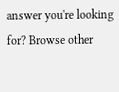answer you're looking for? Browse other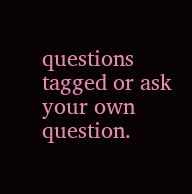questions tagged or ask your own question.